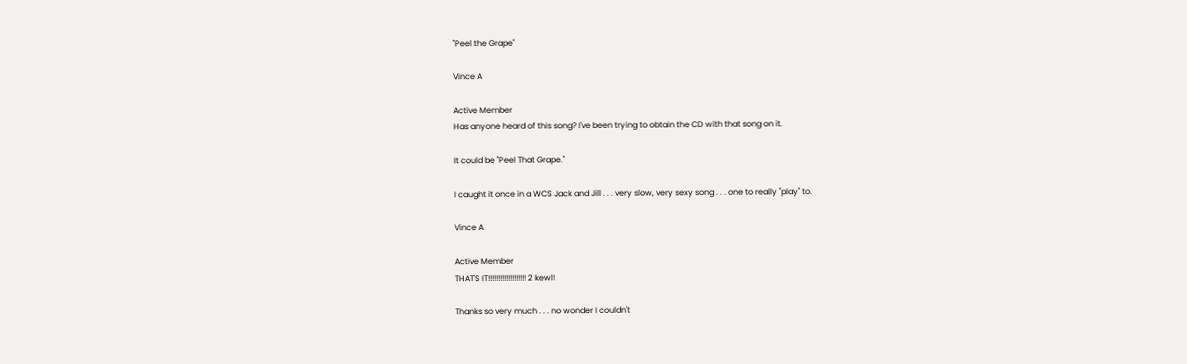"Peel the Grape"

Vince A

Active Member
Has anyone heard of this song? I've been trying to obtain the CD with that song on it.

It could be "Peel That Grape."

I caught it once in a WCS Jack and Jill . . . very slow, very sexy song . . . one to really "play" to.

Vince A

Active Member
THAT'S IT!!!!!!!!!!!!!!!!!!! 2 kewl!

Thanks so very much . . . no wonder I couldn't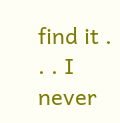find it . . . I never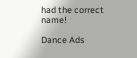had the correct name!

Dance Ads